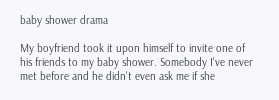baby shower drama

My boyfriend took it upon himself to invite one of his friends to my baby shower. Somebody I've never met before and he didn't even ask me if she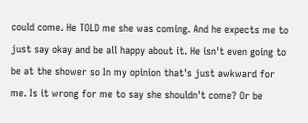could come. He TOLD me she was coming. And he expects me to just say okay and be all happy about it. He isn't even going to be at the shower so In my opinion that's just awkward for me. Is it wrong for me to say she shouldn't come? Or be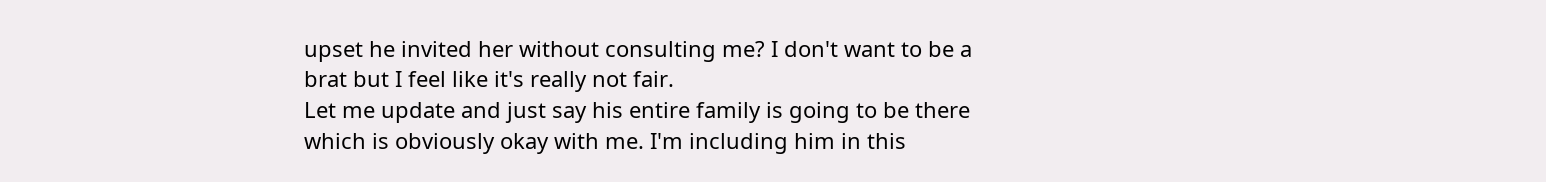upset he invited her without consulting me? I don't want to be a brat but I feel like it's really not fair.
Let me update and just say his entire family is going to be there which is obviously okay with me. I'm including him in this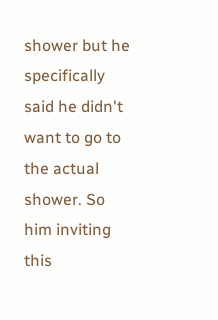shower but he specifically said he didn't want to go to the actual shower. So him inviting this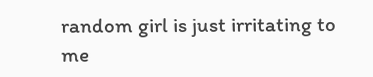random girl is just irritating to me